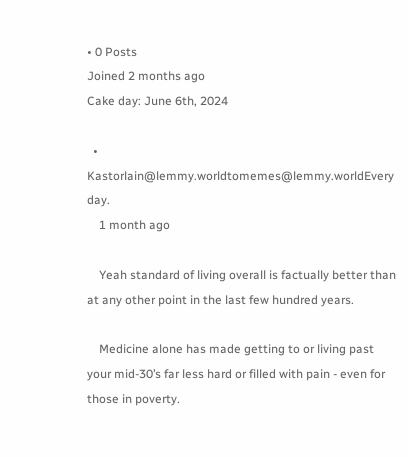• 0 Posts
Joined 2 months ago
Cake day: June 6th, 2024

  • Kastorlain@lemmy.worldtomemes@lemmy.worldEvery day.
    1 month ago

    Yeah standard of living overall is factually better than at any other point in the last few hundred years.

    Medicine alone has made getting to or living past your mid-30’s far less hard or filled with pain - even for those in poverty.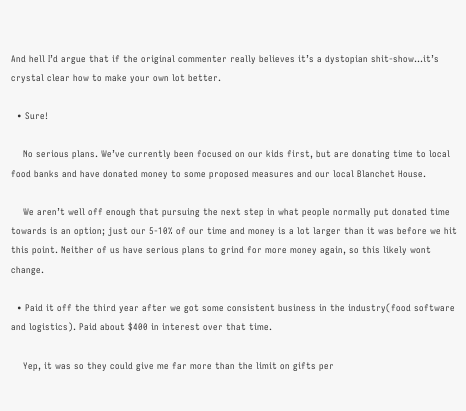And hell I’d argue that if the original commenter really believes it’s a dystopian shit-show…it’s crystal clear how to make your own lot better.

  • Sure!

    No serious plans. We’ve currently been focused on our kids first, but are donating time to local food banks and have donated money to some proposed measures and our local Blanchet House.

    We aren’t well off enough that pursuing the next step in what people normally put donated time towards is an option; just our 5-10% of our time and money is a lot larger than it was before we hit this point. Neither of us have serious plans to grind for more money again, so this likely wont change.

  • Paid it off the third year after we got some consistent business in the industry(food software and logistics). Paid about $400 in interest over that time.

    Yep, it was so they could give me far more than the limit on gifts per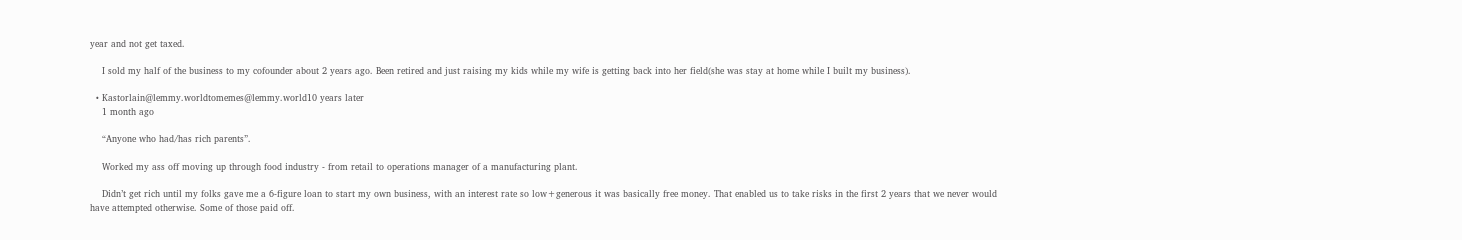year and not get taxed.

    I sold my half of the business to my cofounder about 2 years ago. Been retired and just raising my kids while my wife is getting back into her field(she was stay at home while I built my business).

  • Kastorlain@lemmy.worldtomemes@lemmy.world10 years later
    1 month ago

    “Anyone who had/has rich parents”.

    Worked my ass off moving up through food industry - from retail to operations manager of a manufacturing plant.

    Didn’t get rich until my folks gave me a 6-figure loan to start my own business, with an interest rate so low+generous it was basically free money. That enabled us to take risks in the first 2 years that we never would have attempted otherwise. Some of those paid off.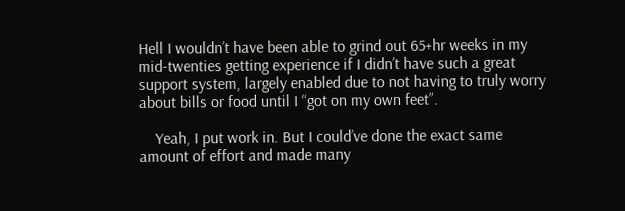Hell I wouldn’t have been able to grind out 65+hr weeks in my mid-twenties getting experience if I didn’t have such a great support system, largely enabled due to not having to truly worry about bills or food until I “got on my own feet”.

    Yeah, I put work in. But I could’ve done the exact same amount of effort and made many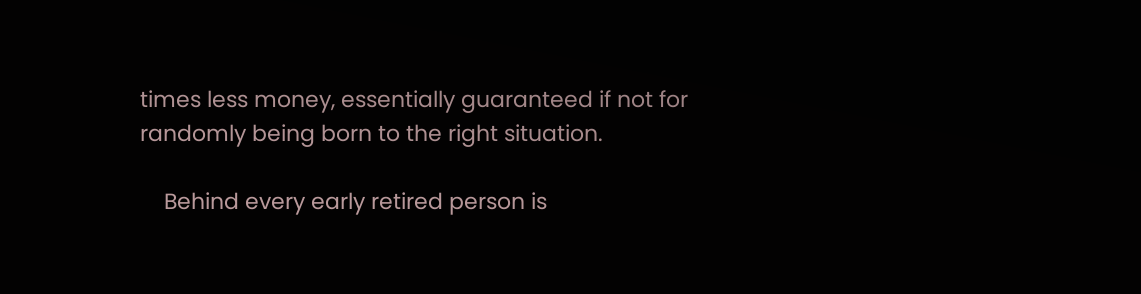times less money, essentially guaranteed if not for randomly being born to the right situation.

    Behind every early retired person is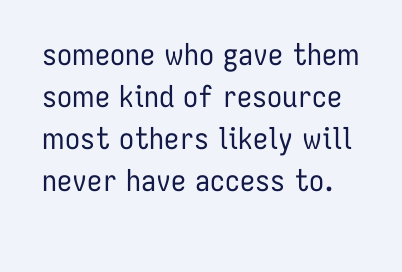someone who gave them some kind of resource most others likely will never have access to.